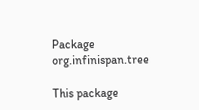Package org.infinispan.tree

This package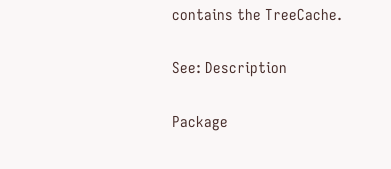contains the TreeCache.

See: Description

Package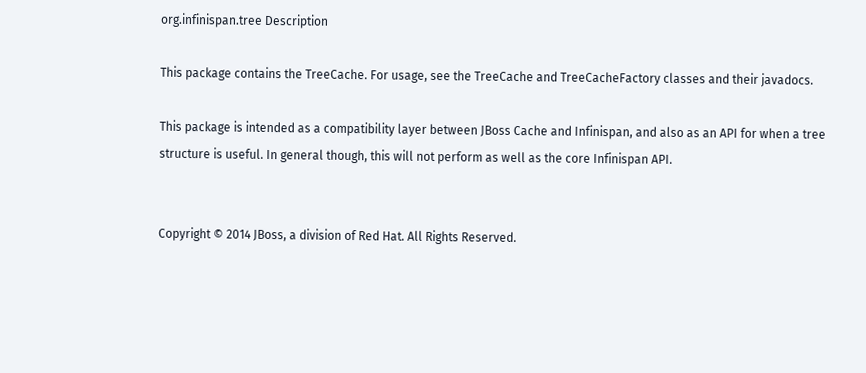org.infinispan.tree Description

This package contains the TreeCache. For usage, see the TreeCache and TreeCacheFactory classes and their javadocs.

This package is intended as a compatibility layer between JBoss Cache and Infinispan, and also as an API for when a tree structure is useful. In general though, this will not perform as well as the core Infinispan API.


Copyright © 2014 JBoss, a division of Red Hat. All Rights Reserved.